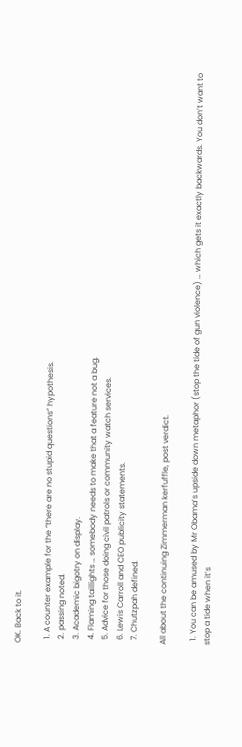OK. Back to it.

  1. A counter example for the “there are no stupid questions” hypothesis.
  2. passing noted.
  3. Academic bigotry on display.
  4. Flaming taillights … somebody needs to make that a feature not a bug.
  5. Advice for those doing civil patrols or community watch services.
  6. Lewis Carroll and CEO publicity statements.
  7. Chutzpah defined.

All about the continuing Zimmerman kerfuffle, post verdict.

  1. You can be amused by Mr Obama’s upside down metaphor (stop the tide of gun violence) … which gets it exactly backwards. You don’t want to stop a tide when it’s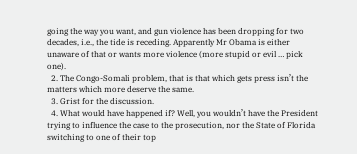going the way you want, and gun violence has been dropping for two decades, i.e., the tide is receding. Apparently Mr Obama is either unaware of that or wants more violence (more stupid or evil … pick one).
  2. The Congo-Somali problem, that is that which gets press isn’t the matters which more deserve the same.
  3. Grist for the discussion.
  4. What would have happened if? Well, you wouldn’t have the President trying to influence the case to the prosecution, nor the State of Florida switching to one of their top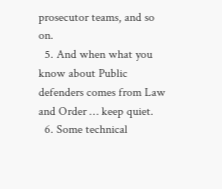prosecutor teams, and so on.
  5. And when what you know about Public defenders comes from Law and Order … keep quiet.
  6. Some technical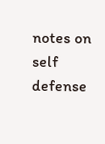notes on self defense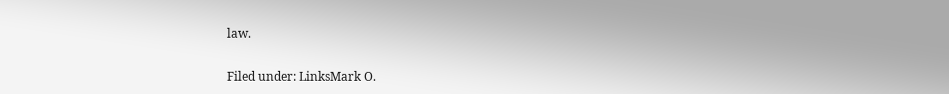law.

Filed under: LinksMark O.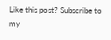Like this post? Subscribe to my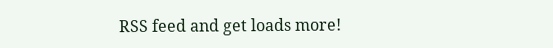RSS feed and get loads more!